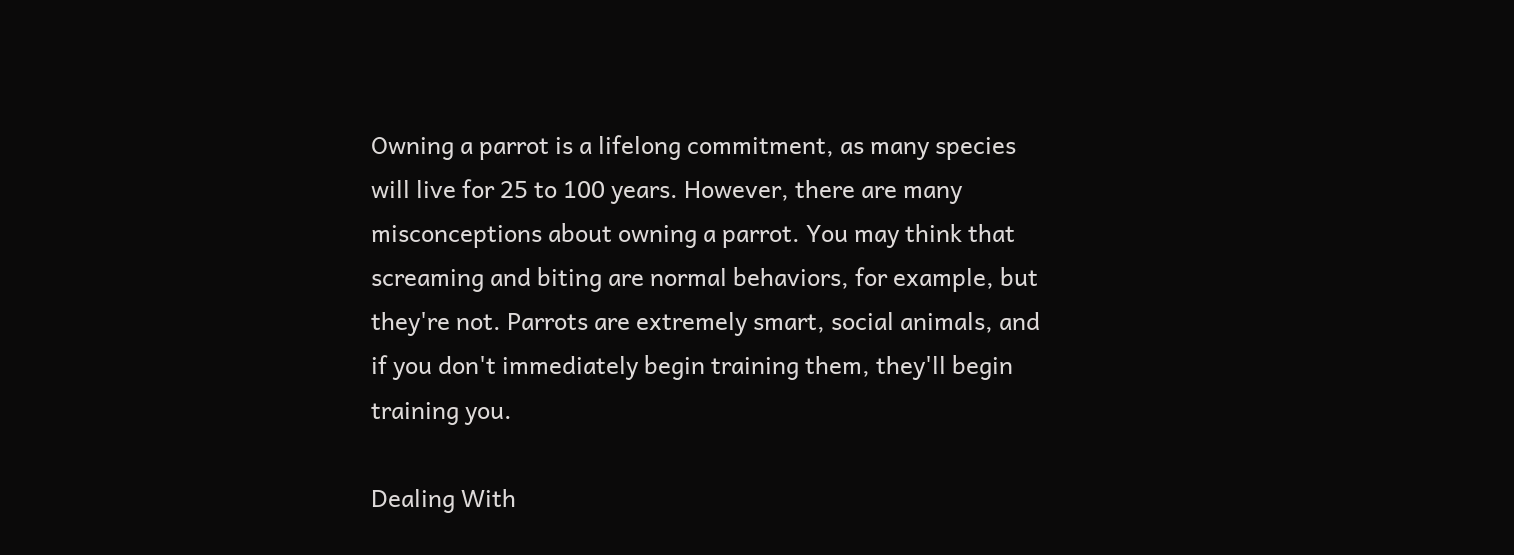Owning a parrot is a lifelong commitment, as many species will live for 25 to 100 years. However, there are many misconceptions about owning a parrot. You may think that screaming and biting are normal behaviors, for example, but they're not. Parrots are extremely smart, social animals, and if you don't immediately begin training them, they'll begin training you.

Dealing With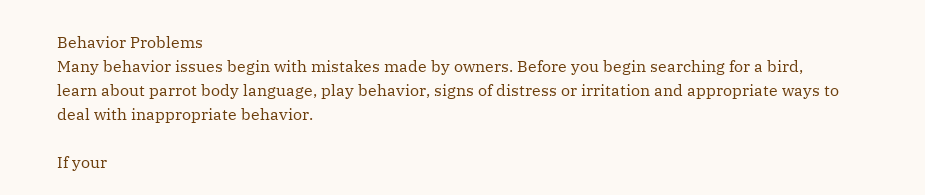Behavior Problems
Many behavior issues begin with mistakes made by owners. Before you begin searching for a bird, learn about parrot body language, play behavior, signs of distress or irritation and appropriate ways to deal with inappropriate behavior.

If your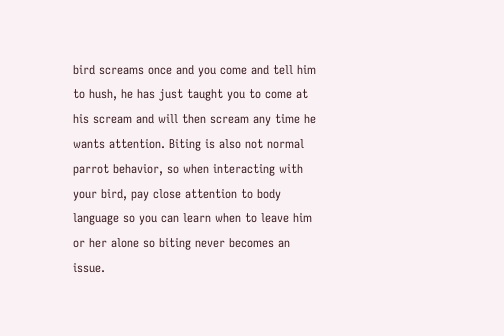bird screams once and you come and tell him to hush, he has just taught you to come at his scream and will then scream any time he wants attention. Biting is also not normal parrot behavior, so when interacting with your bird, pay close attention to body language so you can learn when to leave him or her alone so biting never becomes an issue.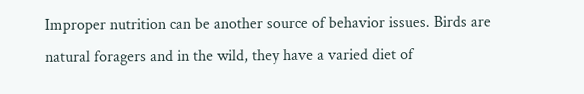Improper nutrition can be another source of behavior issues. Birds are natural foragers and in the wild, they have a varied diet of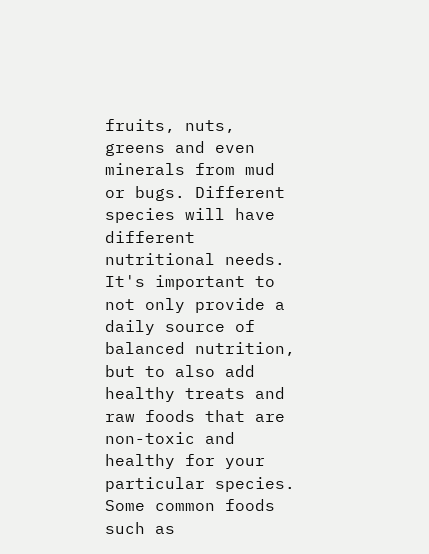fruits, nuts, greens and even minerals from mud or bugs. Different species will have different nutritional needs. It's important to not only provide a daily source of balanced nutrition, but to also add healthy treats and raw foods that are non-toxic and healthy for your particular species. Some common foods such as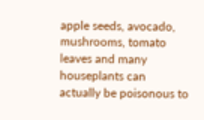apple seeds, avocado, mushrooms, tomato leaves and many houseplants can actually be poisonous to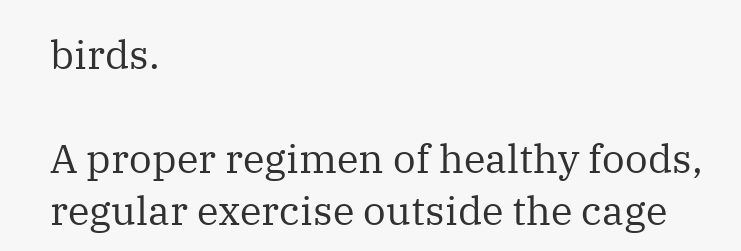birds.

A proper regimen of healthy foods, regular exercise outside the cage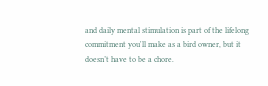and daily mental stimulation is part of the lifelong commitment you'll make as a bird owner, but it doesn’t have to be a chore.